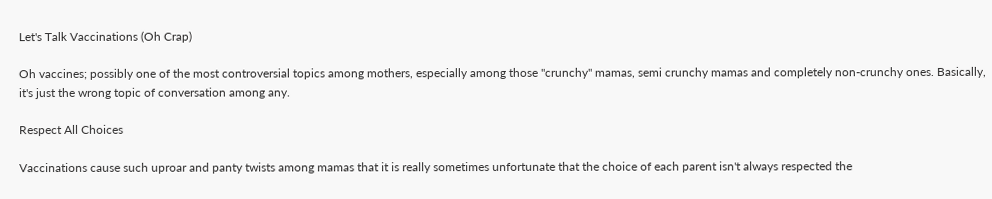Let's Talk Vaccinations (Oh Crap)

Oh vaccines; possibly one of the most controversial topics among mothers, especially among those "crunchy" mamas, semi crunchy mamas and completely non-crunchy ones. Basically, it's just the wrong topic of conversation among any.

Respect All Choices

Vaccinations cause such uproar and panty twists among mamas that it is really sometimes unfortunate that the choice of each parent isn't always respected the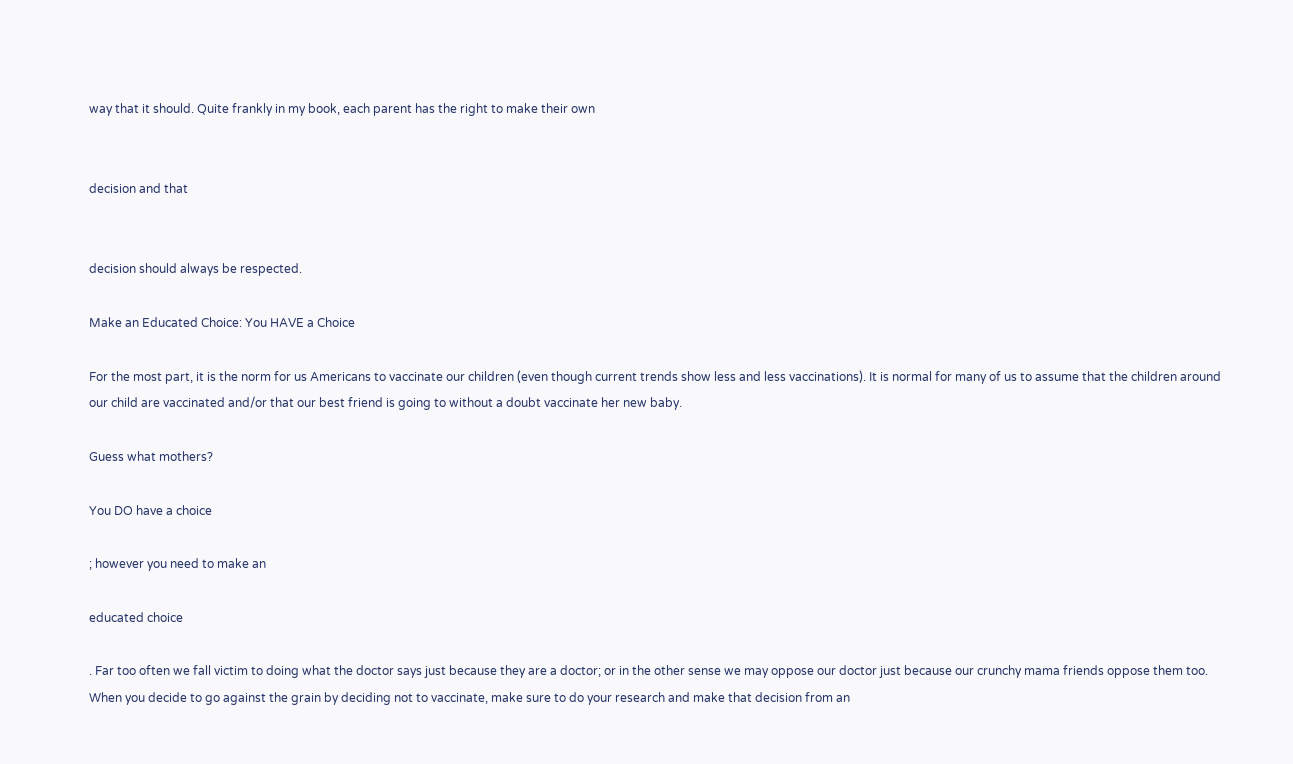way that it should. Quite frankly in my book, each parent has the right to make their own


decision and that


decision should always be respected.

Make an Educated Choice: You HAVE a Choice

For the most part, it is the norm for us Americans to vaccinate our children (even though current trends show less and less vaccinations). It is normal for many of us to assume that the children around our child are vaccinated and/or that our best friend is going to without a doubt vaccinate her new baby.

Guess what mothers?

You DO have a choice

; however you need to make an

educated choice

. Far too often we fall victim to doing what the doctor says just because they are a doctor; or in the other sense we may oppose our doctor just because our crunchy mama friends oppose them too. When you decide to go against the grain by deciding not to vaccinate, make sure to do your research and make that decision from an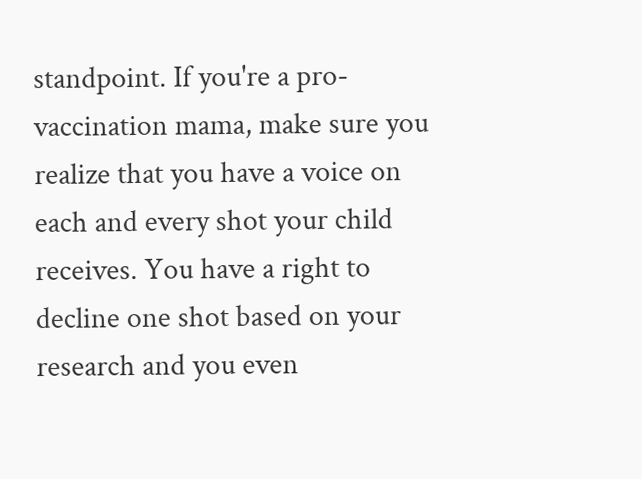standpoint. If you're a pro-vaccination mama, make sure you realize that you have a voice on each and every shot your child receives. You have a right to decline one shot based on your research and you even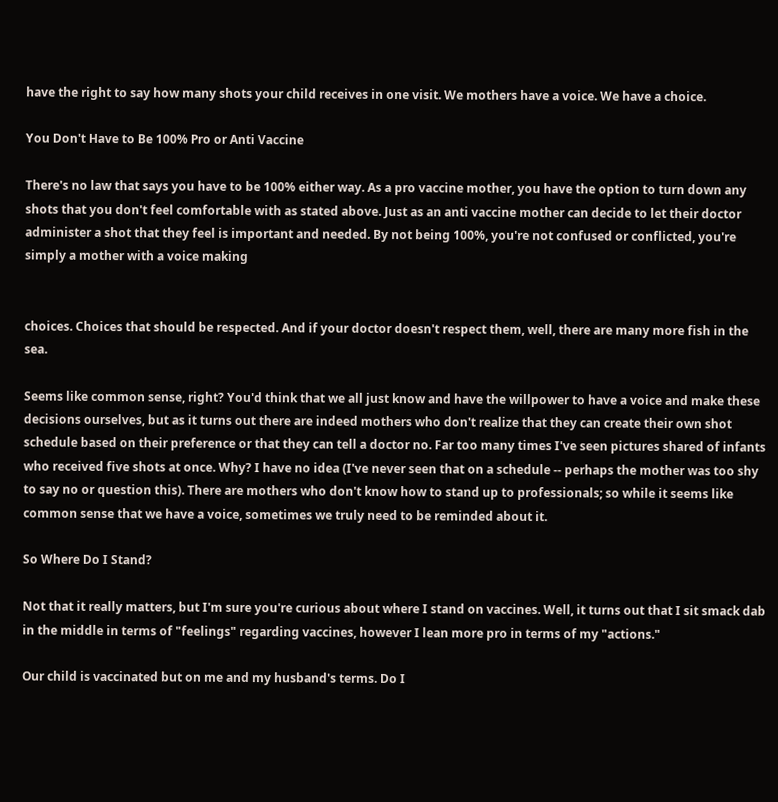have the right to say how many shots your child receives in one visit. We mothers have a voice. We have a choice.

You Don't Have to Be 100% Pro or Anti Vaccine

There's no law that says you have to be 100% either way. As a pro vaccine mother, you have the option to turn down any shots that you don't feel comfortable with as stated above. Just as an anti vaccine mother can decide to let their doctor administer a shot that they feel is important and needed. By not being 100%, you're not confused or conflicted, you're simply a mother with a voice making


choices. Choices that should be respected. And if your doctor doesn't respect them, well, there are many more fish in the sea.

Seems like common sense, right? You'd think that we all just know and have the willpower to have a voice and make these decisions ourselves, but as it turns out there are indeed mothers who don't realize that they can create their own shot schedule based on their preference or that they can tell a doctor no. Far too many times I've seen pictures shared of infants who received five shots at once. Why? I have no idea (I've never seen that on a schedule -- perhaps the mother was too shy to say no or question this). There are mothers who don't know how to stand up to professionals; so while it seems like common sense that we have a voice, sometimes we truly need to be reminded about it.

So Where Do I Stand?

Not that it really matters, but I'm sure you're curious about where I stand on vaccines. Well, it turns out that I sit smack dab in the middle in terms of "feelings" regarding vaccines, however I lean more pro in terms of my "actions."

Our child is vaccinated but on me and my husband's terms. Do I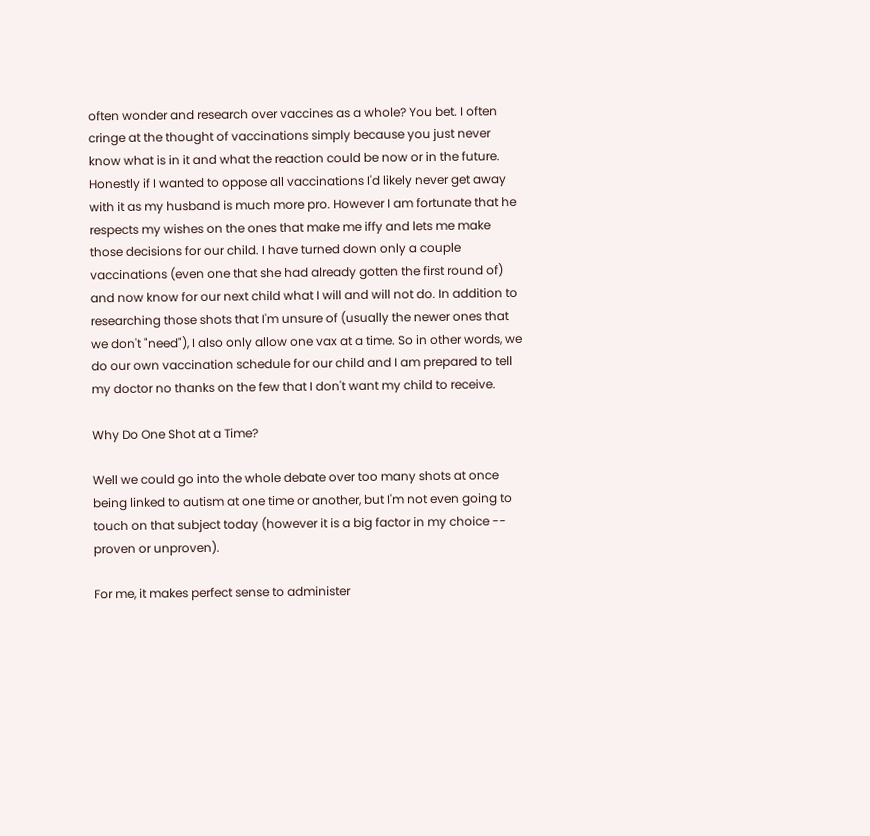often wonder and research over vaccines as a whole? You bet. I often cringe at the thought of vaccinations simply because you just never know what is in it and what the reaction could be now or in the future. Honestly if I wanted to oppose all vaccinations I'd likely never get away with it as my husband is much more pro. However I am fortunate that he respects my wishes on the ones that make me iffy and lets me make those decisions for our child. I have turned down only a couple vaccinations (even one that she had already gotten the first round of) and now know for our next child what I will and will not do. In addition to researching those shots that I'm unsure of (usually the newer ones that we don't "need"), I also only allow one vax at a time. So in other words, we do our own vaccination schedule for our child and I am prepared to tell my doctor no thanks on the few that I don't want my child to receive.

Why Do One Shot at a Time?

Well we could go into the whole debate over too many shots at once being linked to autism at one time or another, but I'm not even going to touch on that subject today (however it is a big factor in my choice -- proven or unproven).

For me, it makes perfect sense to administer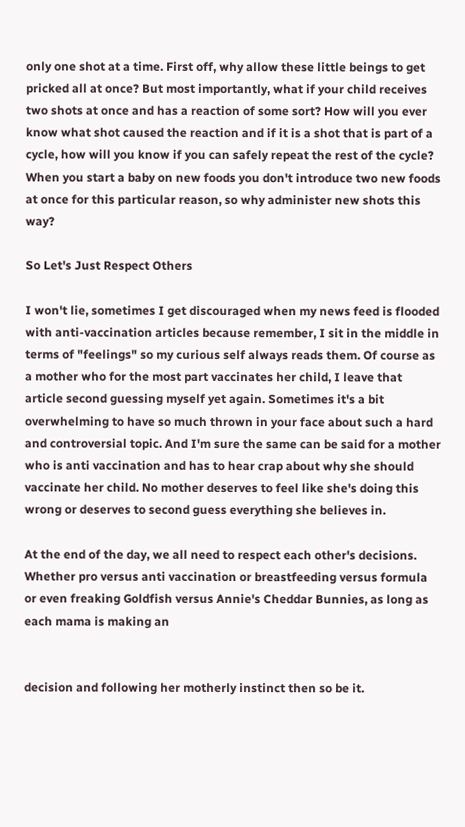only one shot at a time. First off, why allow these little beings to get pricked all at once? But most importantly, what if your child receives two shots at once and has a reaction of some sort? How will you ever know what shot caused the reaction and if it is a shot that is part of a cycle, how will you know if you can safely repeat the rest of the cycle? When you start a baby on new foods you don't introduce two new foods at once for this particular reason, so why administer new shots this way?

So Let's Just Respect Others

I won't lie, sometimes I get discouraged when my news feed is flooded with anti-vaccination articles because remember, I sit in the middle in terms of "feelings" so my curious self always reads them. Of course as a mother who for the most part vaccinates her child, I leave that article second guessing myself yet again. Sometimes it's a bit overwhelming to have so much thrown in your face about such a hard and controversial topic. And I'm sure the same can be said for a mother who is anti vaccination and has to hear crap about why she should vaccinate her child. No mother deserves to feel like she's doing this wrong or deserves to second guess everything she believes in.

At the end of the day, we all need to respect each other's decisions. Whether pro versus anti vaccination or breastfeeding versus formula or even freaking Goldfish versus Annie's Cheddar Bunnies, as long as each mama is making an


decision and following her motherly instinct then so be it.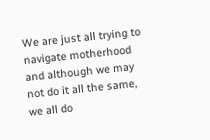We are just all trying to navigate motherhood and although we may not do it all the same, we all do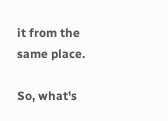it from the same place.

So, what's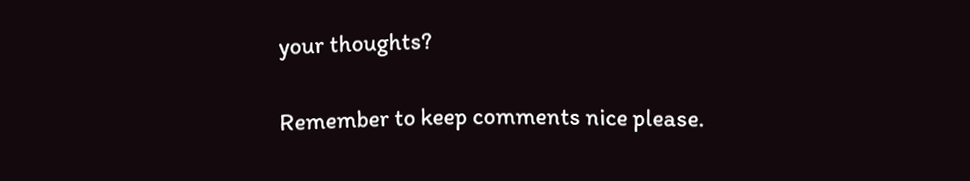your thoughts?

Remember to keep comments nice please.